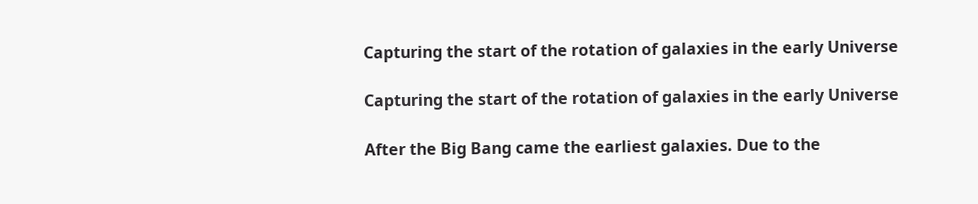Capturing the start of the rotation of galaxies in the early Universe

Capturing the start of the rotation of galaxies in the early Universe

After the Big Bang came the earliest galaxies. Due to the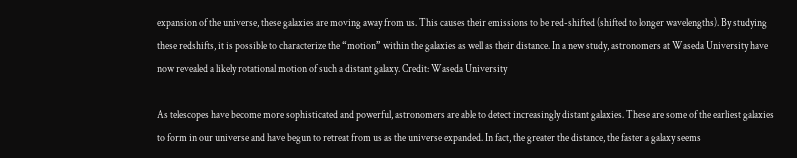expansion of the universe, these galaxies are moving away from us. This causes their emissions to be red-shifted (shifted to longer wavelengths). By studying these redshifts, it is possible to characterize the “motion” within the galaxies as well as their distance. In a new study, astronomers at Waseda University have now revealed a likely rotational motion of such a distant galaxy. Credit: Waseda University

As telescopes have become more sophisticated and powerful, astronomers are able to detect increasingly distant galaxies. These are some of the earliest galaxies to form in our universe and have begun to retreat from us as the universe expanded. In fact, the greater the distance, the faster a galaxy seems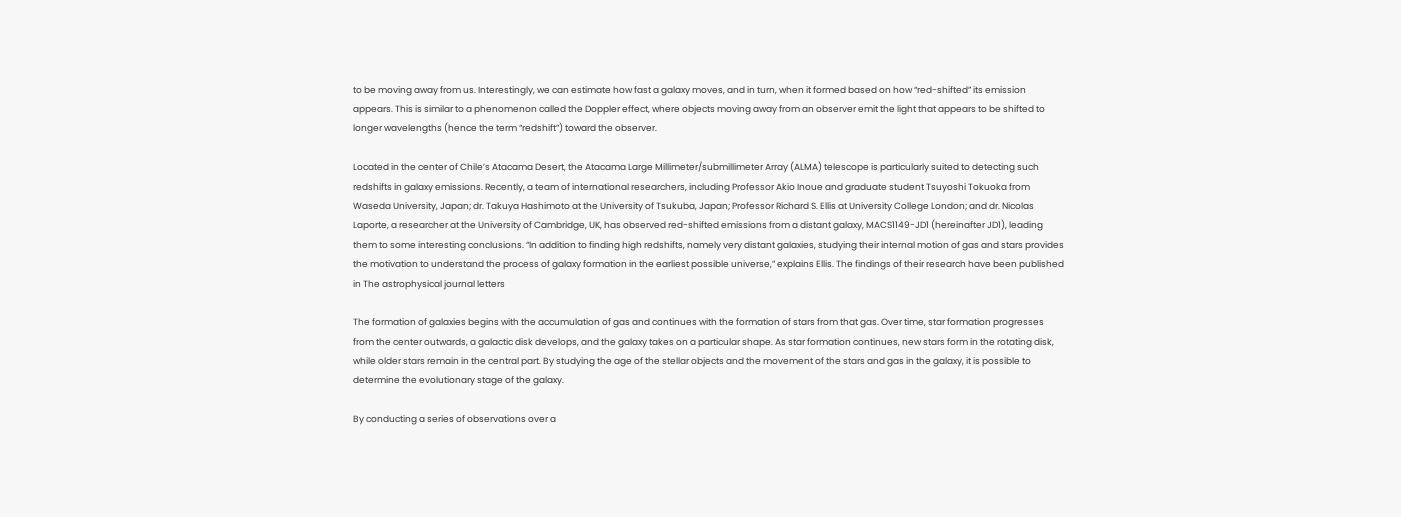to be moving away from us. Interestingly, we can estimate how fast a galaxy moves, and in turn, when it formed based on how “red-shifted” its emission appears. This is similar to a phenomenon called the Doppler effect, where objects moving away from an observer emit the light that appears to be shifted to longer wavelengths (hence the term “redshift”) toward the observer.

Located in the center of Chile’s Atacama Desert, the Atacama Large Millimeter/submillimeter Array (ALMA) telescope is particularly suited to detecting such redshifts in galaxy emissions. Recently, a team of international researchers, including Professor Akio Inoue and graduate student Tsuyoshi Tokuoka from Waseda University, Japan; dr. Takuya Hashimoto at the University of Tsukuba, Japan; Professor Richard S. Ellis at University College London; and dr. Nicolas Laporte, a researcher at the University of Cambridge, UK, has observed red-shifted emissions from a distant galaxy, MACS1149-JD1 (hereinafter JD1), leading them to some interesting conclusions. “In addition to finding high redshifts, namely very distant galaxies, studying their internal motion of gas and stars provides the motivation to understand the process of galaxy formation in the earliest possible universe,” explains Ellis. The findings of their research have been published in The astrophysical journal letters

The formation of galaxies begins with the accumulation of gas and continues with the formation of stars from that gas. Over time, star formation progresses from the center outwards, a galactic disk develops, and the galaxy takes on a particular shape. As star formation continues, new stars form in the rotating disk, while older stars remain in the central part. By studying the age of the stellar objects and the movement of the stars and gas in the galaxy, it is possible to determine the evolutionary stage of the galaxy.

By conducting a series of observations over a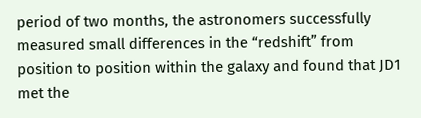period of two months, the astronomers successfully measured small differences in the “redshift” from position to position within the galaxy and found that JD1 met the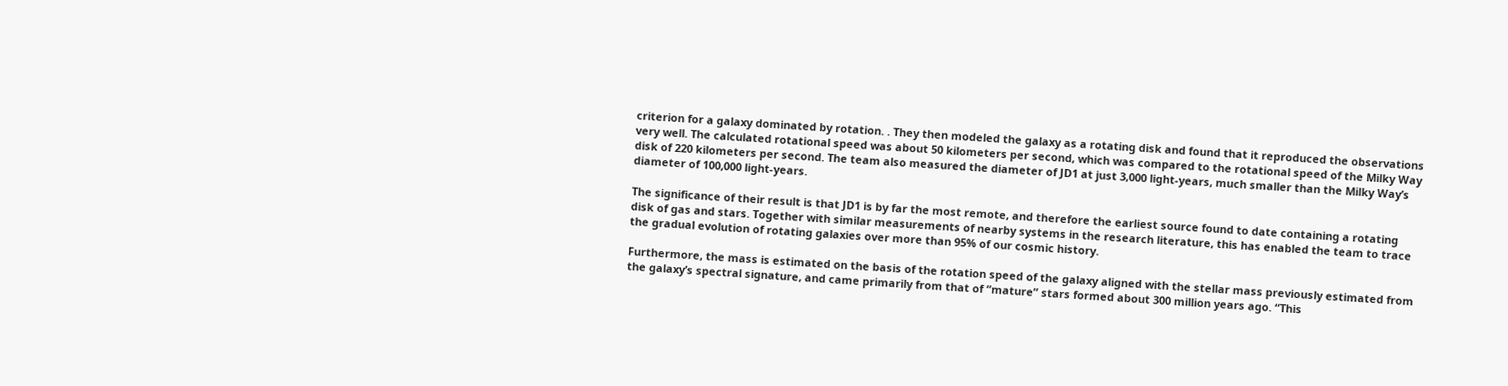criterion for a galaxy dominated by rotation. . They then modeled the galaxy as a rotating disk and found that it reproduced the observations very well. The calculated rotational speed was about 50 kilometers per second, which was compared to the rotational speed of the Milky Way disk of 220 kilometers per second. The team also measured the diameter of JD1 at just 3,000 light-years, much smaller than the Milky Way’s diameter of 100,000 light-years.

The significance of their result is that JD1 is by far the most remote, and therefore the earliest source found to date containing a rotating disk of gas and stars. Together with similar measurements of nearby systems in the research literature, this has enabled the team to trace the gradual evolution of rotating galaxies over more than 95% of our cosmic history.

Furthermore, the mass is estimated on the basis of the rotation speed of the galaxy aligned with the stellar mass previously estimated from the galaxy’s spectral signature, and came primarily from that of “mature” stars formed about 300 million years ago. “This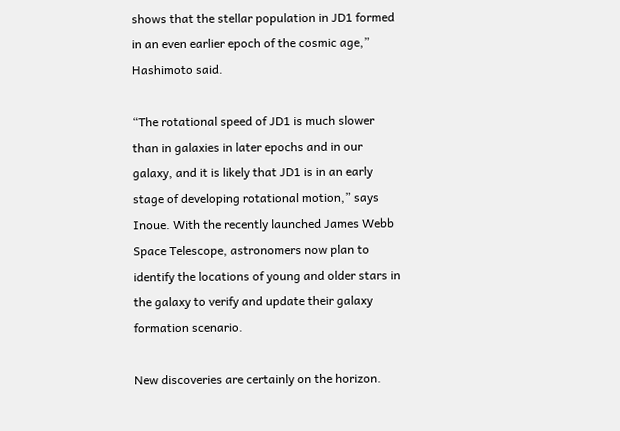shows that the stellar population in JD1 formed in an even earlier epoch of the cosmic age,” Hashimoto said.

“The rotational speed of JD1 is much slower than in galaxies in later epochs and in our galaxy, and it is likely that JD1 is in an early stage of developing rotational motion,” says Inoue. With the recently launched James Webb Space Telescope, astronomers now plan to identify the locations of young and older stars in the galaxy to verify and update their galaxy formation scenario.

New discoveries are certainly on the horizon.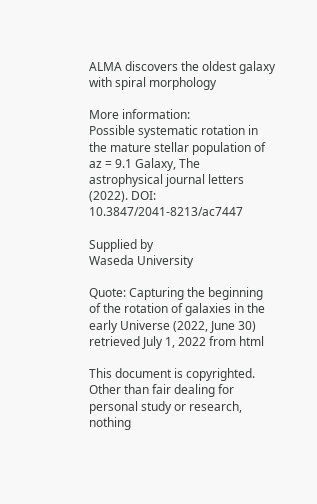ALMA discovers the oldest galaxy with spiral morphology

More information:
Possible systematic rotation in the mature stellar population of az = 9.1 Galaxy, The astrophysical journal letters (2022). DOI: 10.3847/2041-8213/ac7447

Supplied by
Waseda University

Quote: Capturing the beginning of the rotation of galaxies in the early Universe (2022, June 30) retrieved July 1, 2022 from html

This document is copyrighted. Other than fair dealing for personal study or research, nothing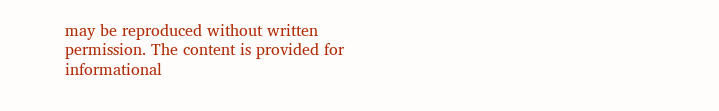may be reproduced without written permission. The content is provided for informational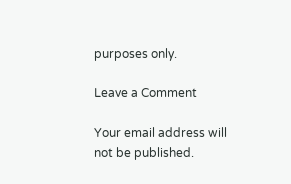purposes only.

Leave a Comment

Your email address will not be published.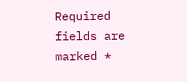Required fields are marked *